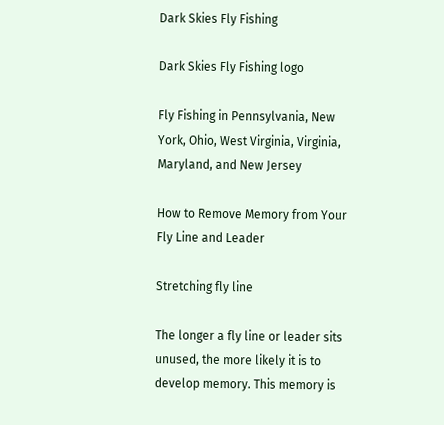Dark Skies Fly Fishing

Dark Skies Fly Fishing logo

Fly Fishing in Pennsylvania, New York, Ohio, West Virginia, Virginia, Maryland, and New Jersey

How to Remove Memory from Your Fly Line and Leader

Stretching fly line

The longer a fly line or leader sits unused, the more likely it is to develop memory. This memory is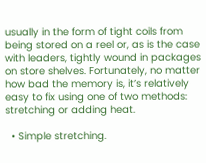usually in the form of tight coils from being stored on a reel or, as is the case with leaders, tightly wound in packages on store shelves. Fortunately, no matter how bad the memory is, it’s relatively easy to fix using one of two methods: stretching or adding heat.

  • Simple stretching.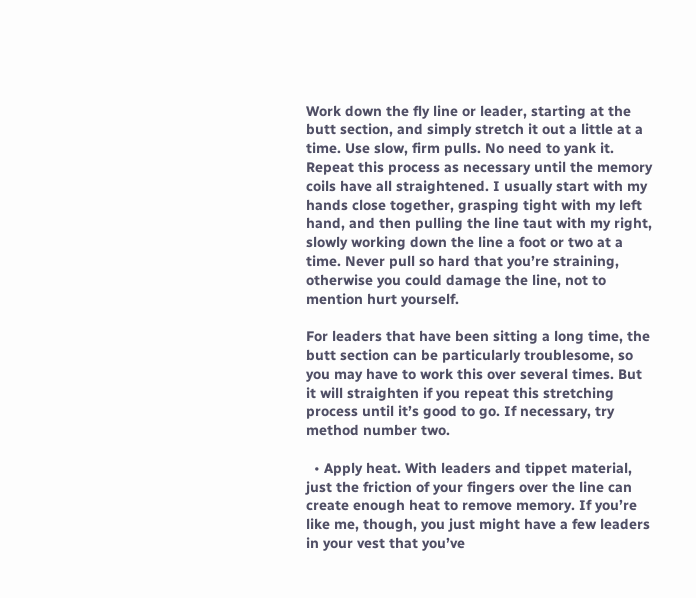Work down the fly line or leader, starting at the butt section, and simply stretch it out a little at a time. Use slow, firm pulls. No need to yank it. Repeat this process as necessary until the memory coils have all straightened. I usually start with my hands close together, grasping tight with my left hand, and then pulling the line taut with my right, slowly working down the line a foot or two at a time. Never pull so hard that you’re straining, otherwise you could damage the line, not to mention hurt yourself.

For leaders that have been sitting a long time, the butt section can be particularly troublesome, so you may have to work this over several times. But it will straighten if you repeat this stretching process until it’s good to go. If necessary, try method number two.

  • Apply heat. With leaders and tippet material, just the friction of your fingers over the line can create enough heat to remove memory. If you’re like me, though, you just might have a few leaders in your vest that you’ve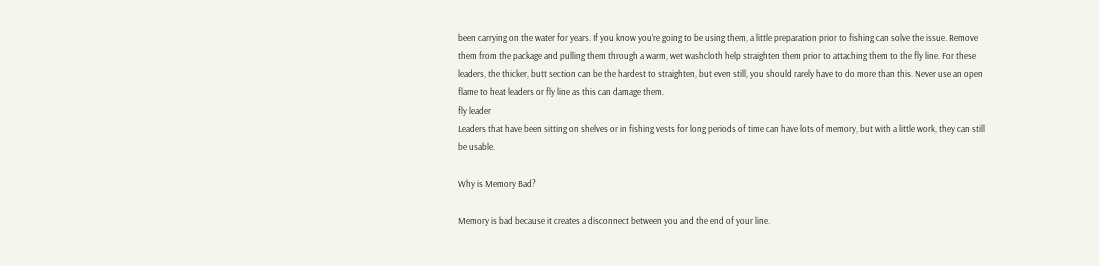been carrying on the water for years. If you know you’re going to be using them, a little preparation prior to fishing can solve the issue. Remove them from the package and pulling them through a warm, wet washcloth help straighten them prior to attaching them to the fly line. For these leaders, the thicker, butt section can be the hardest to straighten, but even still, you should rarely have to do more than this. Never use an open flame to heat leaders or fly line as this can damage them.
fly leader
Leaders that have been sitting on shelves or in fishing vests for long periods of time can have lots of memory, but with a little work, they can still be usable.

Why is Memory Bad?

Memory is bad because it creates a disconnect between you and the end of your line.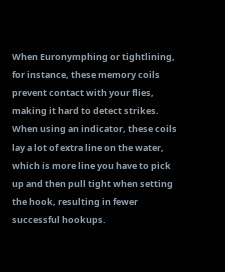When Euronymphing or tightlining, for instance, these memory coils prevent contact with your flies, making it hard to detect strikes. When using an indicator, these coils lay a lot of extra line on the water, which is more line you have to pick up and then pull tight when setting the hook, resulting in fewer successful hookups.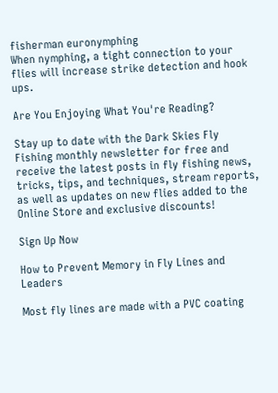fisherman euronymphing
When nymphing, a tight connection to your flies will increase strike detection and hook ups.

Are You Enjoying What You're Reading?

Stay up to date with the Dark Skies Fly Fishing monthly newsletter for free and receive the latest posts in fly fishing news, tricks, tips, and techniques, stream reports, as well as updates on new flies added to the Online Store and exclusive discounts!

Sign Up Now

How to Prevent Memory in Fly Lines and Leaders

Most fly lines are made with a PVC coating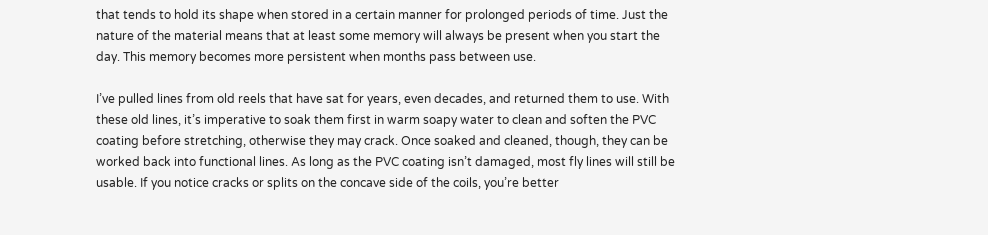that tends to hold its shape when stored in a certain manner for prolonged periods of time. Just the nature of the material means that at least some memory will always be present when you start the day. This memory becomes more persistent when months pass between use.

I’ve pulled lines from old reels that have sat for years, even decades, and returned them to use. With these old lines, it’s imperative to soak them first in warm soapy water to clean and soften the PVC coating before stretching, otherwise they may crack. Once soaked and cleaned, though, they can be worked back into functional lines. As long as the PVC coating isn’t damaged, most fly lines will still be usable. If you notice cracks or splits on the concave side of the coils, you’re better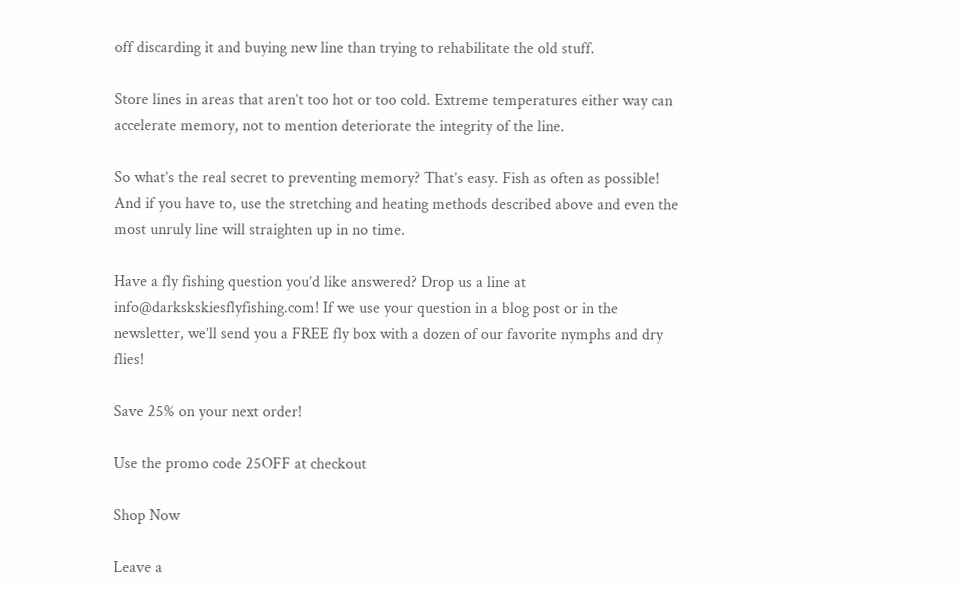off discarding it and buying new line than trying to rehabilitate the old stuff.

Store lines in areas that aren’t too hot or too cold. Extreme temperatures either way can accelerate memory, not to mention deteriorate the integrity of the line.

So what’s the real secret to preventing memory? That’s easy. Fish as often as possible! And if you have to, use the stretching and heating methods described above and even the most unruly line will straighten up in no time.

Have a fly fishing question you’d like answered? Drop us a line at info@darkskskiesflyfishing.com! If we use your question in a blog post or in the newsletter, we’ll send you a FREE fly box with a dozen of our favorite nymphs and dry flies!

Save 25% on your next order!

Use the promo code 25OFF at checkout

Shop Now

Leave a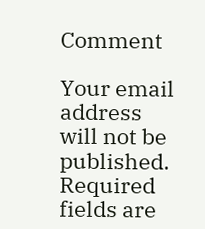Comment

Your email address will not be published. Required fields are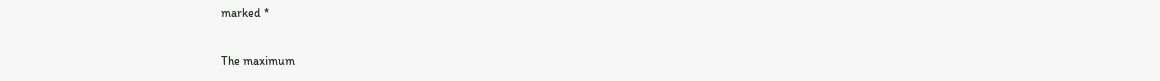marked *

The maximum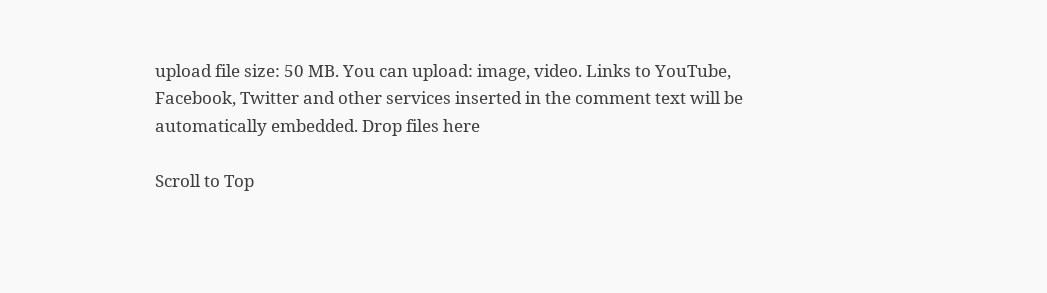upload file size: 50 MB. You can upload: image, video. Links to YouTube, Facebook, Twitter and other services inserted in the comment text will be automatically embedded. Drop files here

Scroll to Top